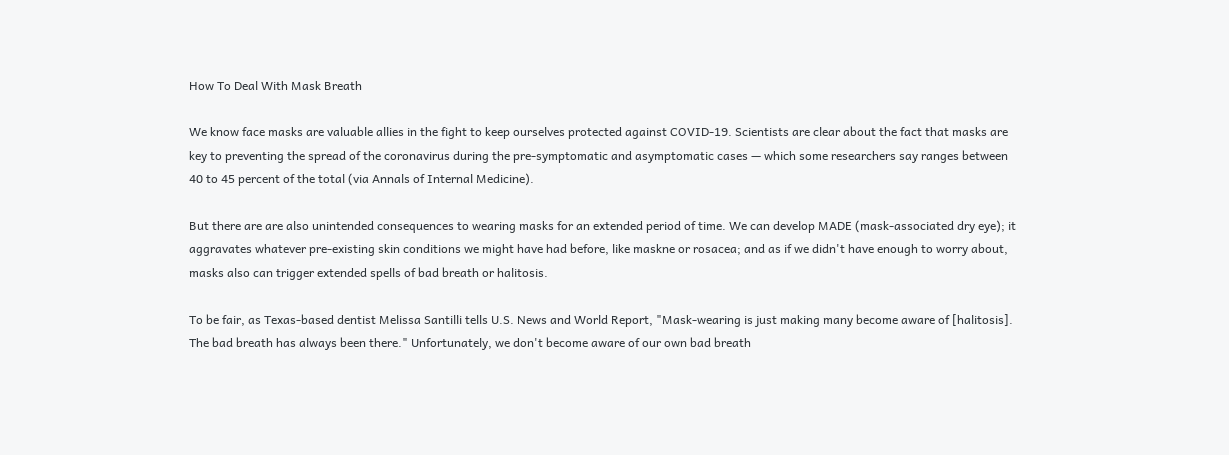How To Deal With Mask Breath

We know face masks are valuable allies in the fight to keep ourselves protected against COVID-19. Scientists are clear about the fact that masks are key to preventing the spread of the coronavirus during the pre-symptomatic and asymptomatic cases — which some researchers say ranges between 40 to 45 percent of the total (via Annals of Internal Medicine).

But there are are also unintended consequences to wearing masks for an extended period of time. We can develop MADE (mask-associated dry eye); it aggravates whatever pre-existing skin conditions we might have had before, like maskne or rosacea; and as if we didn't have enough to worry about, masks also can trigger extended spells of bad breath or halitosis.

To be fair, as Texas-based dentist Melissa Santilli tells U.S. News and World Report, "Mask-wearing is just making many become aware of [halitosis]. The bad breath has always been there." Unfortunately, we don't become aware of our own bad breath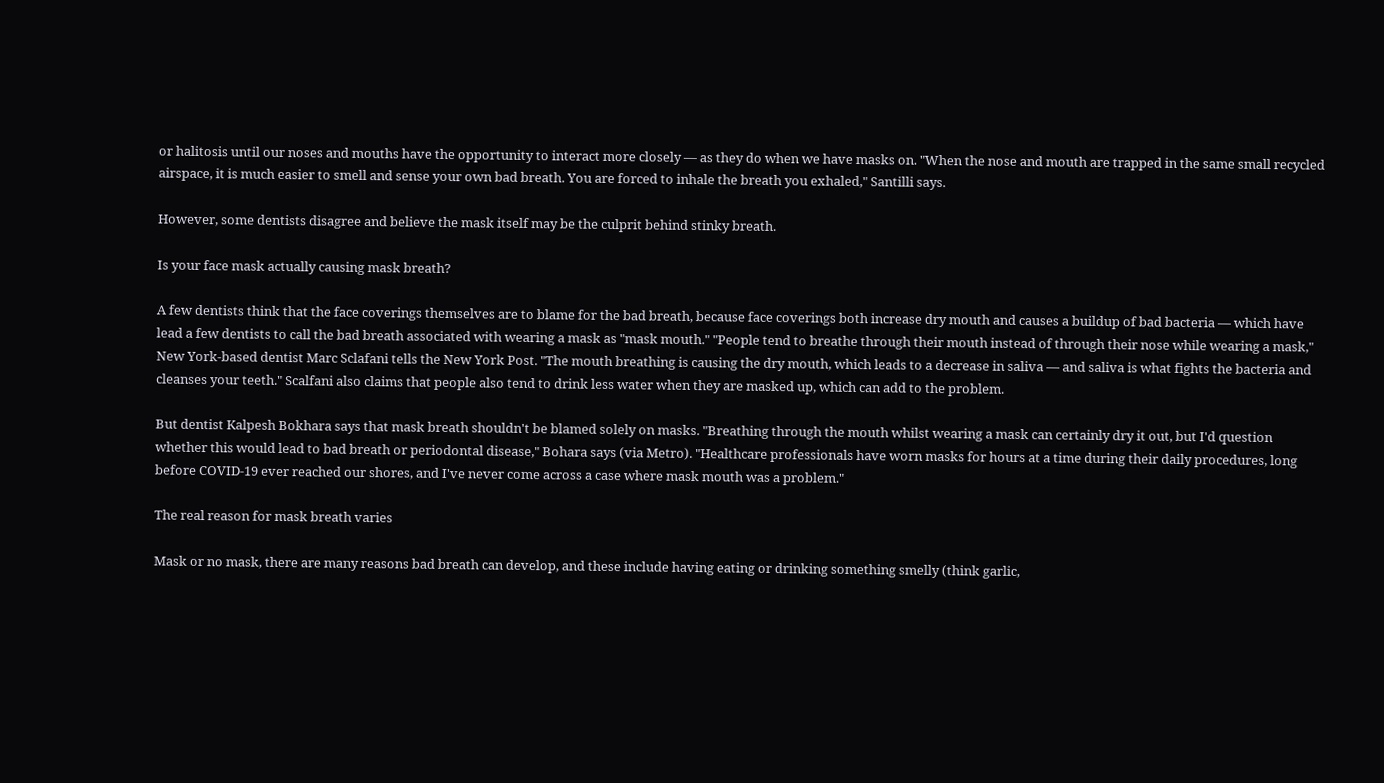or halitosis until our noses and mouths have the opportunity to interact more closely — as they do when we have masks on. "When the nose and mouth are trapped in the same small recycled airspace, it is much easier to smell and sense your own bad breath. You are forced to inhale the breath you exhaled," Santilli says.

However, some dentists disagree and believe the mask itself may be the culprit behind stinky breath.

Is your face mask actually causing mask breath?

A few dentists think that the face coverings themselves are to blame for the bad breath, because face coverings both increase dry mouth and causes a buildup of bad bacteria — which have lead a few dentists to call the bad breath associated with wearing a mask as "mask mouth." "People tend to breathe through their mouth instead of through their nose while wearing a mask," New York-based dentist Marc Sclafani tells the New York Post. "The mouth breathing is causing the dry mouth, which leads to a decrease in saliva — and saliva is what fights the bacteria and cleanses your teeth." Scalfani also claims that people also tend to drink less water when they are masked up, which can add to the problem.

But dentist Kalpesh Bokhara says that mask breath shouldn't be blamed solely on masks. "Breathing through the mouth whilst wearing a mask can certainly dry it out, but I'd question whether this would lead to bad breath or periodontal disease," Bohara says (via Metro). "Healthcare professionals have worn masks for hours at a time during their daily procedures, long before COVID-19 ever reached our shores, and I've never come across a case where mask mouth was a problem."

The real reason for mask breath varies

Mask or no mask, there are many reasons bad breath can develop, and these include having eating or drinking something smelly (think garlic,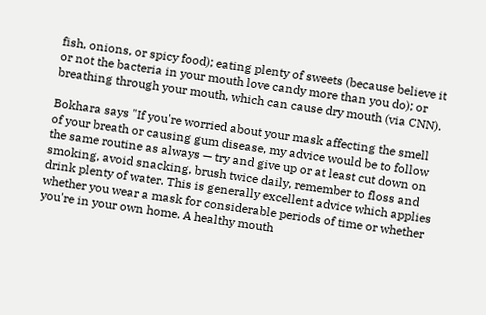fish, onions, or spicy food); eating plenty of sweets (because believe it or not the bacteria in your mouth love candy more than you do); or breathing through your mouth, which can cause dry mouth (via CNN).

Bokhara says "If you're worried about your mask affecting the smell of your breath or causing gum disease, my advice would be to follow the same routine as always — try and give up or at least cut down on smoking, avoid snacking, brush twice daily, remember to floss and drink plenty of water. This is generally excellent advice which applies whether you wear a mask for considerable periods of time or whether you're in your own home. A healthy mouth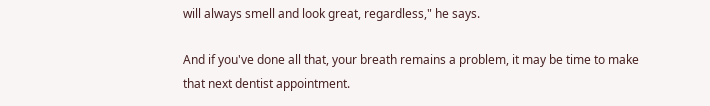will always smell and look great, regardless," he says.

And if you've done all that, your breath remains a problem, it may be time to make that next dentist appointment.